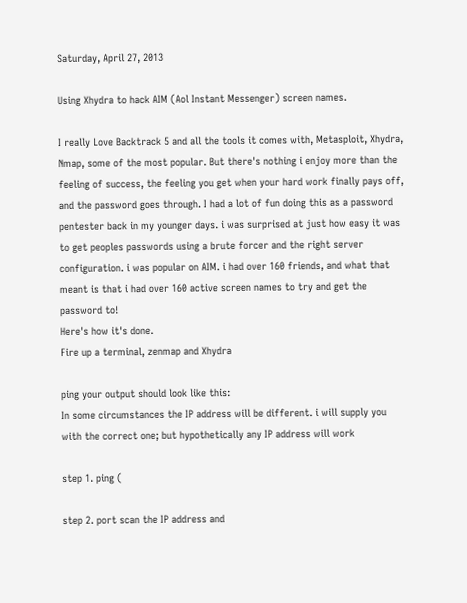Saturday, April 27, 2013

Using Xhydra to hack AIM (Aol Instant Messenger) screen names.

I really Love Backtrack 5 and all the tools it comes with, Metasploit, Xhydra, Nmap, some of the most popular. But there's nothing i enjoy more than the feeling of success, the feeling you get when your hard work finally pays off, and the password goes through. I had a lot of fun doing this as a password pentester back in my younger days. i was surprised at just how easy it was to get peoples passwords using a brute forcer and the right server configuration. i was popular on AIM. i had over 160 friends, and what that meant is that i had over 160 active screen names to try and get the password to!
Here's how it's done.
Fire up a terminal, zenmap and Xhydra

ping your output should look like this:
In some circumstances the IP address will be different. i will supply you with the correct one; but hypothetically any IP address will work

step 1. ping (

step 2. port scan the IP address and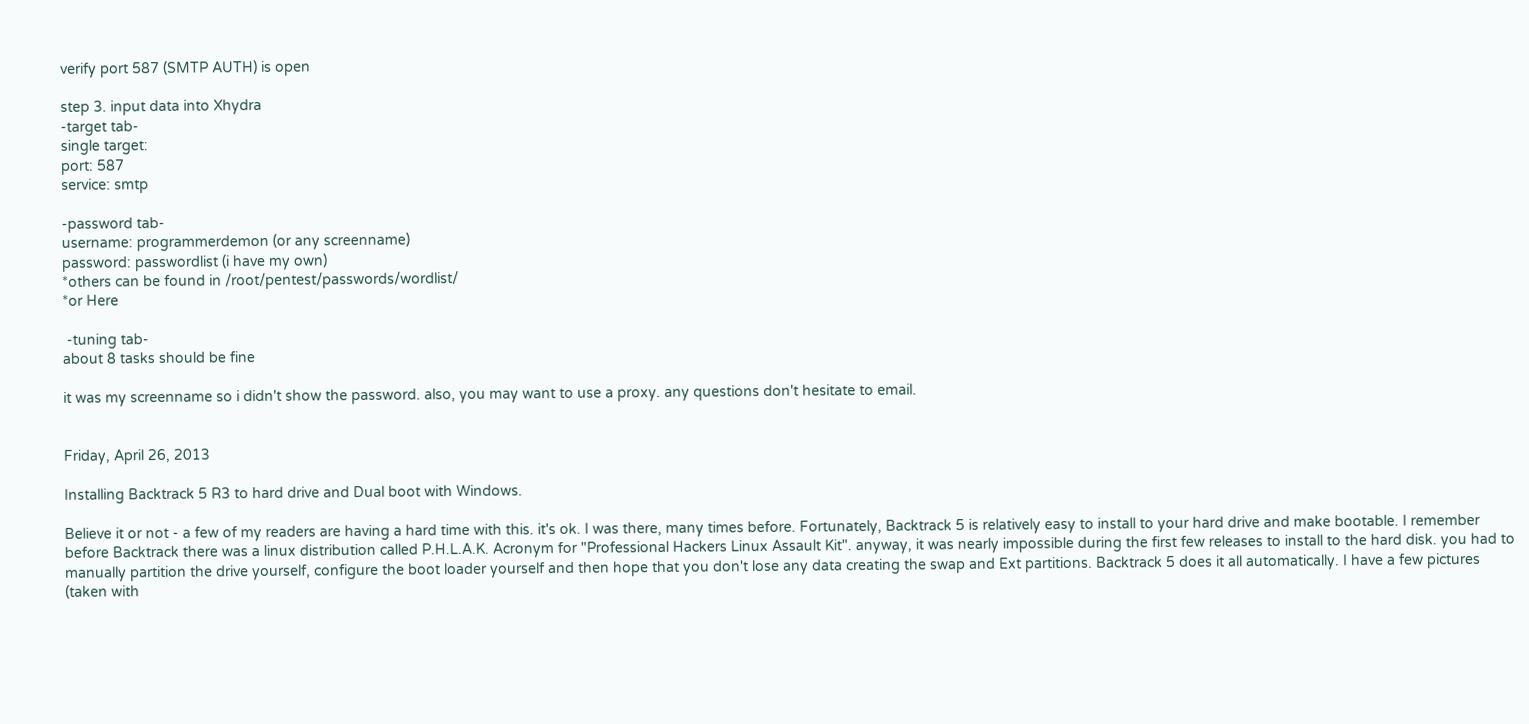verify port 587 (SMTP AUTH) is open

step 3. input data into Xhydra
-target tab-
single target:
port: 587
service: smtp

-password tab-
username: programmerdemon (or any screenname)
password: passwordlist (i have my own)
*others can be found in /root/pentest/passwords/wordlist/
*or Here

 -tuning tab-
about 8 tasks should be fine

it was my screenname so i didn't show the password. also, you may want to use a proxy. any questions don't hesitate to email.


Friday, April 26, 2013

Installing Backtrack 5 R3 to hard drive and Dual boot with Windows.

Believe it or not - a few of my readers are having a hard time with this. it's ok. I was there, many times before. Fortunately, Backtrack 5 is relatively easy to install to your hard drive and make bootable. I remember before Backtrack there was a linux distribution called P.H.L.A.K. Acronym for "Professional Hackers Linux Assault Kit". anyway, it was nearly impossible during the first few releases to install to the hard disk. you had to manually partition the drive yourself, configure the boot loader yourself and then hope that you don't lose any data creating the swap and Ext partitions. Backtrack 5 does it all automatically. I have a few pictures (taken with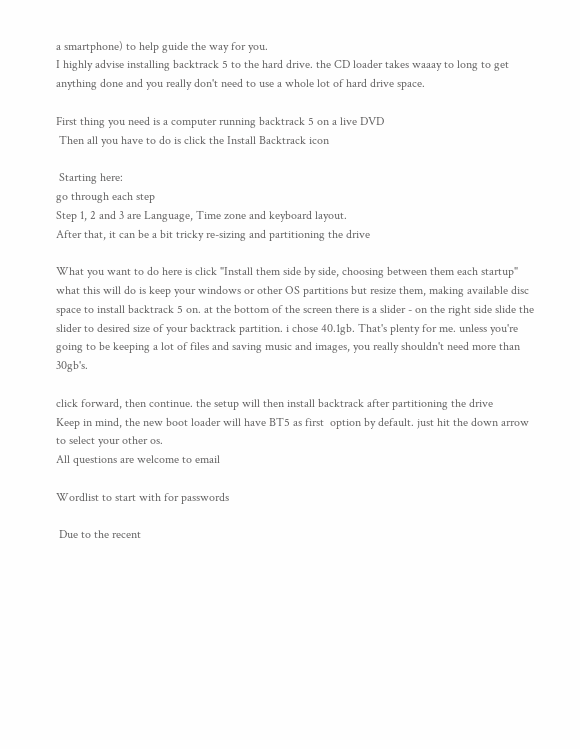a smartphone) to help guide the way for you.
I highly advise installing backtrack 5 to the hard drive. the CD loader takes waaay to long to get anything done and you really don't need to use a whole lot of hard drive space.

First thing you need is a computer running backtrack 5 on a live DVD
 Then all you have to do is click the Install Backtrack icon

 Starting here:
go through each step
Step 1, 2 and 3 are Language, Time zone and keyboard layout.
After that, it can be a bit tricky re-sizing and partitioning the drive

What you want to do here is click "Install them side by side, choosing between them each startup"
what this will do is keep your windows or other OS partitions but resize them, making available disc space to install backtrack 5 on. at the bottom of the screen there is a slider - on the right side slide the slider to desired size of your backtrack partition. i chose 40.1gb. That's plenty for me. unless you're going to be keeping a lot of files and saving music and images, you really shouldn't need more than 30gb's.

click forward, then continue. the setup will then install backtrack after partitioning the drive
Keep in mind, the new boot loader will have BT5 as first  option by default. just hit the down arrow to select your other os.
All questions are welcome to email

Wordlist to start with for passwords

 Due to the recent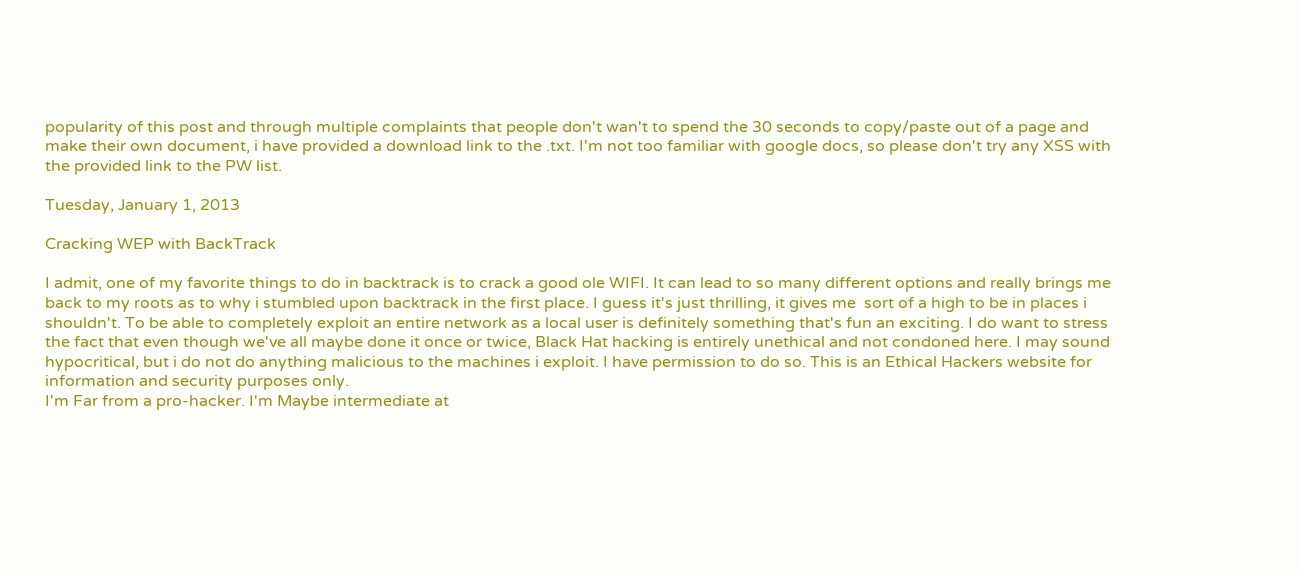popularity of this post and through multiple complaints that people don't wan't to spend the 30 seconds to copy/paste out of a page and make their own document, i have provided a download link to the .txt. I'm not too familiar with google docs, so please don't try any XSS with the provided link to the PW list.

Tuesday, January 1, 2013

Cracking WEP with BackTrack

I admit, one of my favorite things to do in backtrack is to crack a good ole WIFI. It can lead to so many different options and really brings me back to my roots as to why i stumbled upon backtrack in the first place. I guess it's just thrilling, it gives me  sort of a high to be in places i shouldn't. To be able to completely exploit an entire network as a local user is definitely something that's fun an exciting. I do want to stress the fact that even though we've all maybe done it once or twice, Black Hat hacking is entirely unethical and not condoned here. I may sound hypocritical, but i do not do anything malicious to the machines i exploit. I have permission to do so. This is an Ethical Hackers website for information and security purposes only.
I'm Far from a pro-hacker. I'm Maybe intermediate at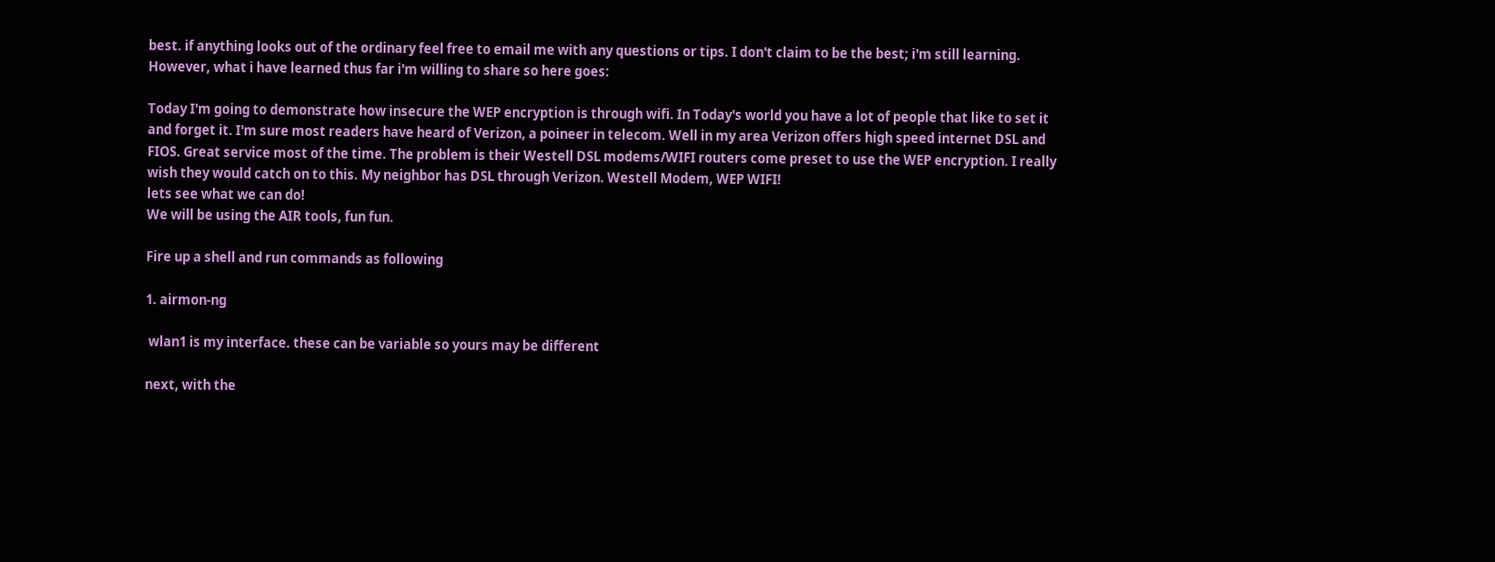best. if anything looks out of the ordinary feel free to email me with any questions or tips. I don't claim to be the best; i'm still learning. However, what i have learned thus far i'm willing to share so here goes:

Today I'm going to demonstrate how insecure the WEP encryption is through wifi. In Today's world you have a lot of people that like to set it and forget it. I'm sure most readers have heard of Verizon, a poineer in telecom. Well in my area Verizon offers high speed internet DSL and FIOS. Great service most of the time. The problem is their Westell DSL modems/WIFI routers come preset to use the WEP encryption. I really wish they would catch on to this. My neighbor has DSL through Verizon. Westell Modem, WEP WIFI!
lets see what we can do!
We will be using the AIR tools, fun fun.

Fire up a shell and run commands as following

1. airmon-ng

 wlan1 is my interface. these can be variable so yours may be different

next, with the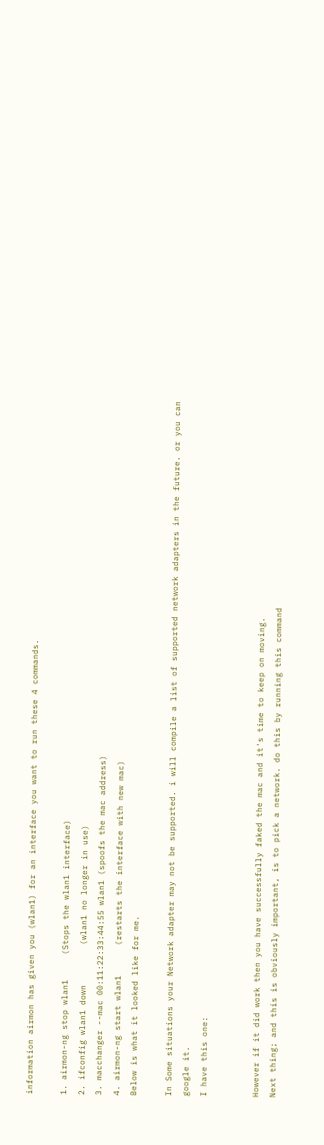information airmon has given you (wlan1) for an interface you want to run these 4 commands.

1. airmon-ng stop wlan1     (Stops the wlan1 interface)
2. ifconfig wlan1 down        (wlan1 no longer in use)
3. macchanger --mac 00:11:22:33:44:55 wlan1 (spoofs the mac address)
4. airmon-ng start wlan1      (restarts the interface with new mac)
Below is what it looked like for me.

In Some situations your Network adapter may not be supported. i will compile a list of supported network adapters in the future. or you can google it.
I have this one:


However if it did work then you have successfully faked the mac and it's time to keep on moving.
Next thing; and this is obviously important, is to pick a network. do this by running this command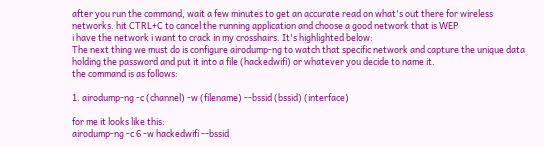after you run the command, wait a few minutes to get an accurate read on what's out there for wireless networks. hit CTRL+C to cancel the running application and choose a good network that is WEP
i have the network i want to crack in my crosshairs. It's highlighted below:
The next thing we must do is configure airodump-ng to watch that specific network and capture the unique data holding the password and put it into a file (hackedwifi) or whatever you decide to name it.
the command is as follows:

1. airodump-ng -c (channel) -w (filename) --bssid (bssid) (interface)

for me it looks like this:
airodump-ng -c 6 -w hackedwifi --bssid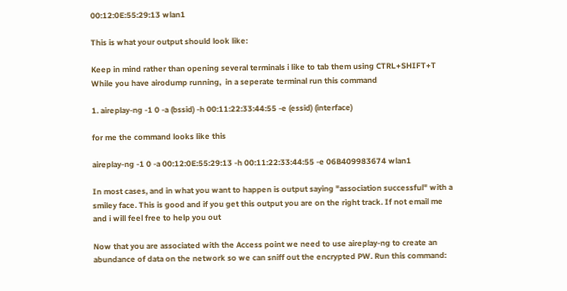00:12:0E:55:29:13 wlan1

This is what your output should look like:

Keep in mind rather than opening several terminals i like to tab them using CTRL+SHIFT+T
While you have airodump running,  in a seperate terminal run this command

1. aireplay-ng -1 0 -a (bssid) -h 00:11:22:33:44:55 -e (essid) (interface)

for me the command looks like this

aireplay-ng -1 0 -a 00:12:0E:55:29:13 -h 00:11:22:33:44:55 -e 06B409983674 wlan1

In most cases, and in what you want to happen is output saying "association successful" with a smiley face. This is good and if you get this output you are on the right track. If not email me and i will feel free to help you out

Now that you are associated with the Access point we need to use aireplay-ng to create an abundance of data on the network so we can sniff out the encrypted PW. Run this command: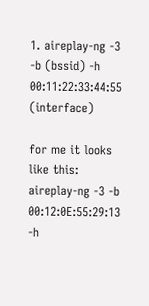1. aireplay-ng -3 -b (bssid) -h 00:11:22:33:44:55 (interface)

for me it looks like this:
aireplay-ng -3 -b 00:12:0E:55:29:13 -h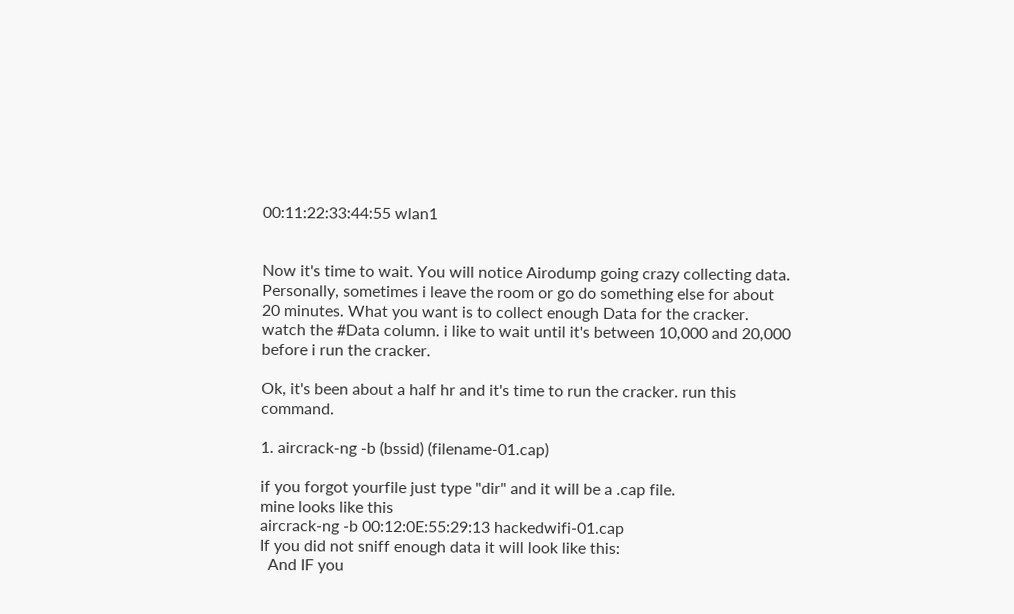00:11:22:33:44:55 wlan1


Now it's time to wait. You will notice Airodump going crazy collecting data. Personally, sometimes i leave the room or go do something else for about 20 minutes. What you want is to collect enough Data for the cracker. watch the #Data column. i like to wait until it's between 10,000 and 20,000 before i run the cracker.

Ok, it's been about a half hr and it's time to run the cracker. run this command.

1. aircrack-ng -b (bssid) (filename-01.cap)

if you forgot yourfile just type "dir" and it will be a .cap file.
mine looks like this
aircrack-ng -b 00:12:0E:55:29:13 hackedwifi-01.cap
If you did not sniff enough data it will look like this:
  And IF you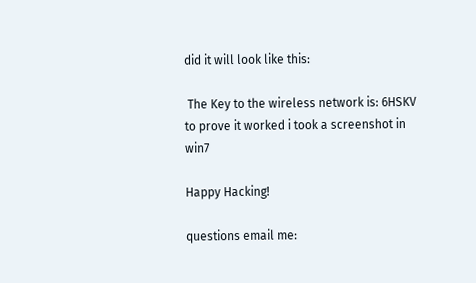did it will look like this:

 The Key to the wireless network is: 6HSKV
to prove it worked i took a screenshot in win7

Happy Hacking!

questions email me: